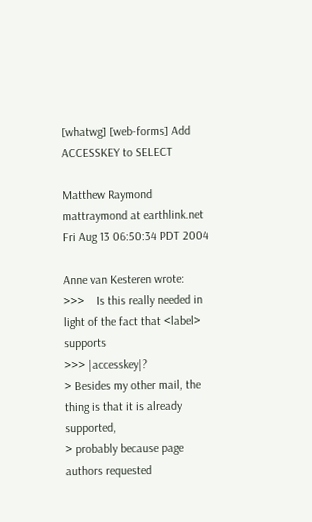[whatwg] [web-forms] Add ACCESSKEY to SELECT

Matthew Raymond mattraymond at earthlink.net
Fri Aug 13 06:50:34 PDT 2004

Anne van Kesteren wrote:
>>>    Is this really needed in light of the fact that <label> supports
>>> |accesskey|?
> Besides my other mail, the thing is that it is already supported,
> probably because page authors requested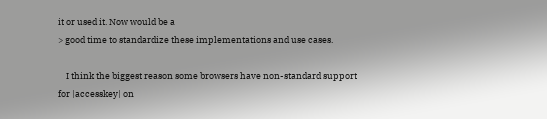it or used it. Now would be a
> good time to standardize these implementations and use cases.

    I think the biggest reason some browsers have non-standard support
for |accesskey| on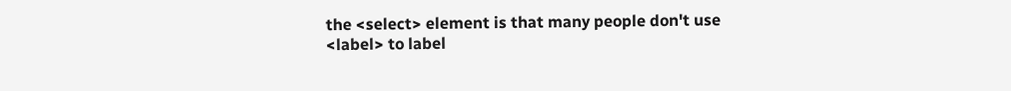the <select> element is that many people don't use
<label> to label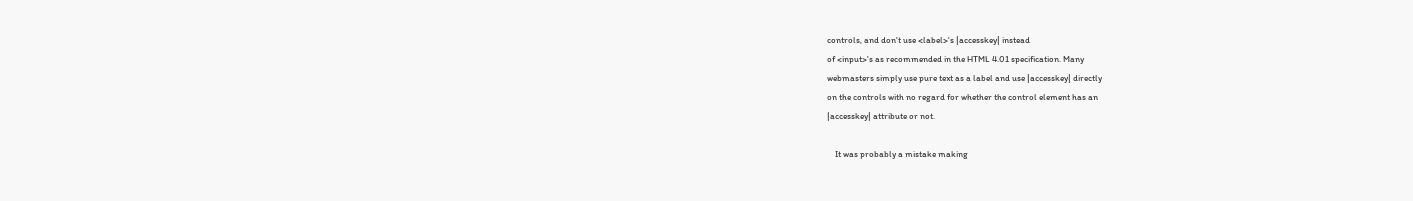controls, and don't use <label>'s |accesskey| instead
of <input>'s as recommended in the HTML 4.01 specification. Many
webmasters simply use pure text as a label and use |accesskey| directly
on the controls with no regard for whether the control element has an
|accesskey| attribute or not.

    It was probably a mistake making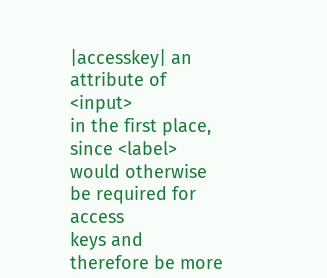|accesskey| an attribute of <input>
in the first place, since <label> would otherwise be required for access
keys and therefore be more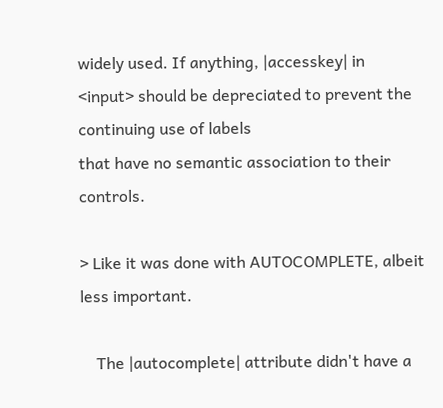widely used. If anything, |accesskey| in
<input> should be depreciated to prevent the continuing use of labels
that have no semantic association to their controls.

> Like it was done with AUTOCOMPLETE, albeit less important.

    The |autocomplete| attribute didn't have a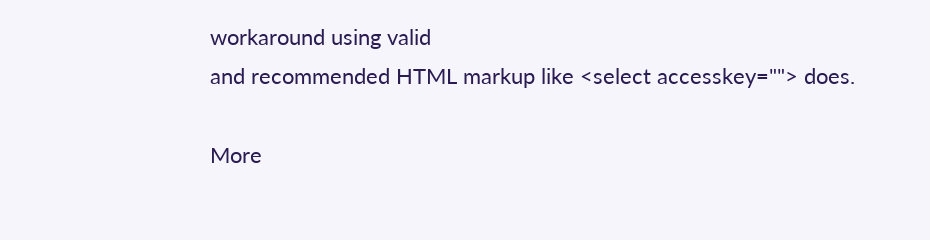workaround using valid
and recommended HTML markup like <select accesskey=""> does.

More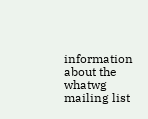information about the whatwg mailing list